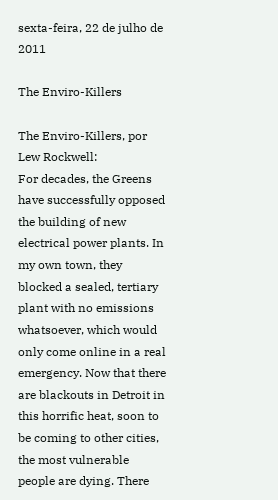sexta-feira, 22 de julho de 2011

The Enviro-Killers

The Enviro-Killers, por Lew Rockwell:
For decades, the Greens have successfully opposed the building of new electrical power plants. In my own town, they blocked a sealed, tertiary plant with no emissions whatsoever, which would only come online in a real emergency. Now that there are blackouts in Detroit in this horrific heat, soon to be coming to other cities, the most vulnerable people are dying. There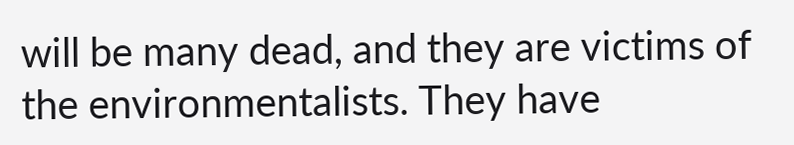will be many dead, and they are victims of the environmentalists. They have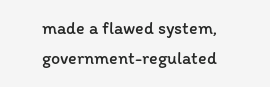made a flawed system, government-regulated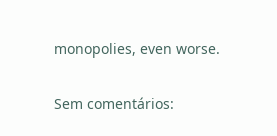monopolies, even worse.

Sem comentários: